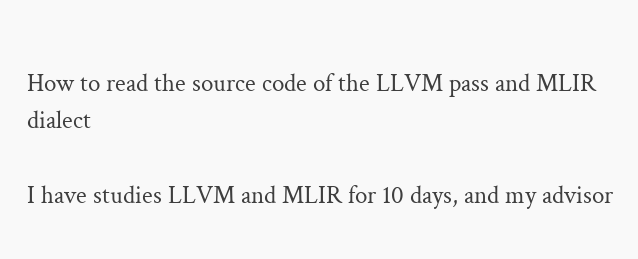How to read the source code of the LLVM pass and MLIR dialect

I have studies LLVM and MLIR for 10 days, and my advisor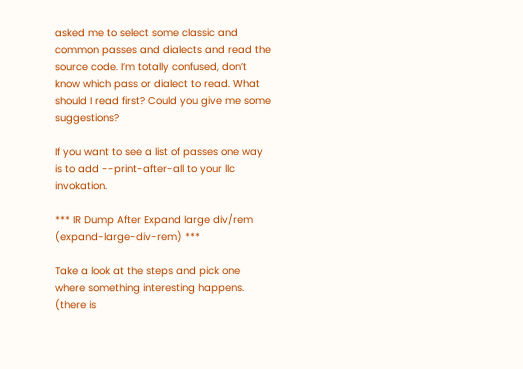asked me to select some classic and common passes and dialects and read the source code. I’m totally confused, don’t know which pass or dialect to read. What should I read first? Could you give me some suggestions?

If you want to see a list of passes one way is to add --print-after-all to your llc invokation.

*** IR Dump After Expand large div/rem (expand-large-div-rem) ***

Take a look at the steps and pick one where something interesting happens. (there is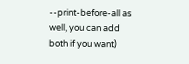--print-before-all as well, you can add both if you want)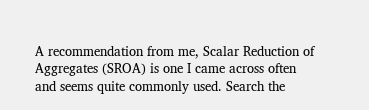A recommendation from me, Scalar Reduction of Aggregates (SROA) is one I came across often and seems quite commonly used. Search the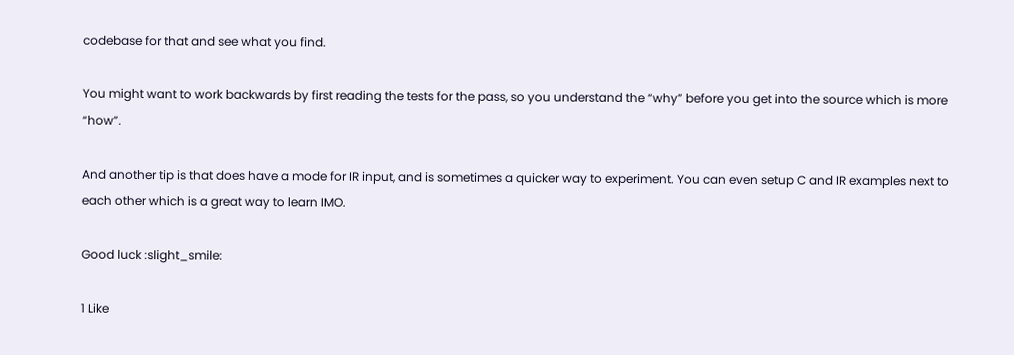codebase for that and see what you find.

You might want to work backwards by first reading the tests for the pass, so you understand the “why” before you get into the source which is more “how”.

And another tip is that does have a mode for IR input, and is sometimes a quicker way to experiment. You can even setup C and IR examples next to each other which is a great way to learn IMO.

Good luck :slight_smile:

1 Like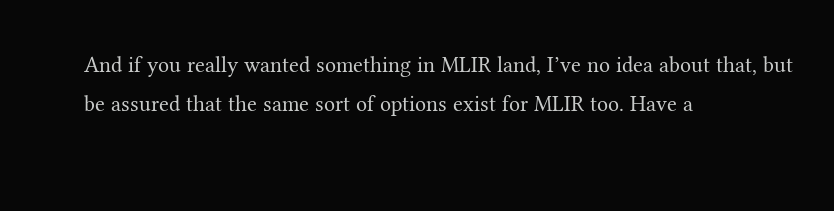And if you really wanted something in MLIR land, I’ve no idea about that, but be assured that the same sort of options exist for MLIR too. Have a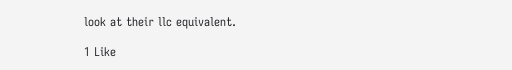look at their llc equivalent.

1 Like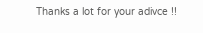Thanks a lot for your adivce !!